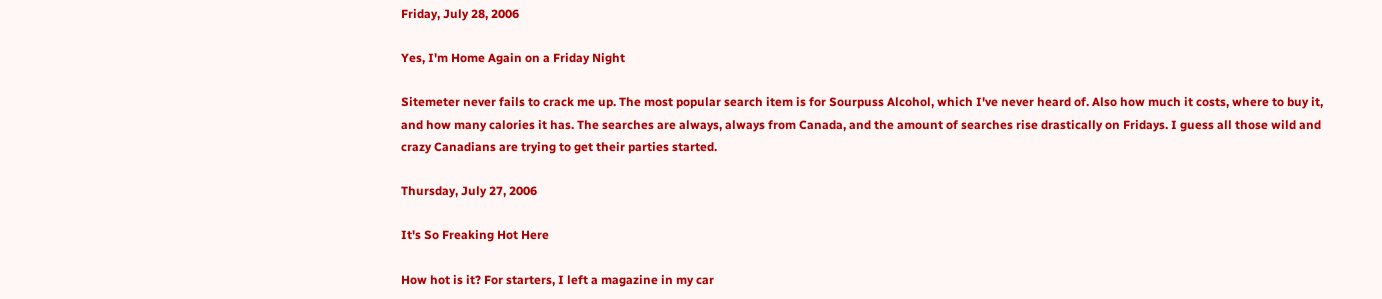Friday, July 28, 2006

Yes, I'm Home Again on a Friday Night

Sitemeter never fails to crack me up. The most popular search item is for Sourpuss Alcohol, which I've never heard of. Also how much it costs, where to buy it, and how many calories it has. The searches are always, always from Canada, and the amount of searches rise drastically on Fridays. I guess all those wild and crazy Canadians are trying to get their parties started.

Thursday, July 27, 2006

It's So Freaking Hot Here

How hot is it? For starters, I left a magazine in my car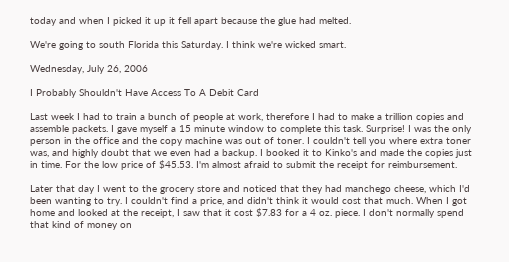today and when I picked it up it fell apart because the glue had melted.

We're going to south Florida this Saturday. I think we're wicked smart.

Wednesday, July 26, 2006

I Probably Shouldn't Have Access To A Debit Card

Last week I had to train a bunch of people at work, therefore I had to make a trillion copies and assemble packets. I gave myself a 15 minute window to complete this task. Surprise! I was the only person in the office and the copy machine was out of toner. I couldn't tell you where extra toner was, and highly doubt that we even had a backup. I booked it to Kinko's and made the copies just in time. For the low price of $45.53. I'm almost afraid to submit the receipt for reimbursement.

Later that day I went to the grocery store and noticed that they had manchego cheese, which I'd been wanting to try. I couldn't find a price, and didn't think it would cost that much. When I got home and looked at the receipt, I saw that it cost $7.83 for a 4 oz. piece. I don't normally spend that kind of money on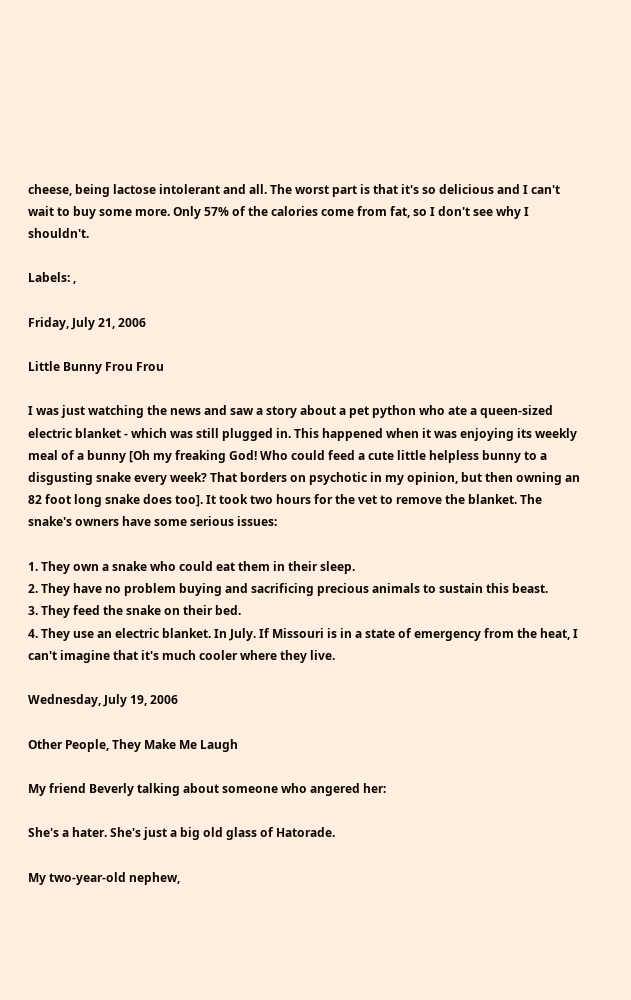cheese, being lactose intolerant and all. The worst part is that it's so delicious and I can't wait to buy some more. Only 57% of the calories come from fat, so I don't see why I shouldn't.

Labels: ,

Friday, July 21, 2006

Little Bunny Frou Frou

I was just watching the news and saw a story about a pet python who ate a queen-sized electric blanket - which was still plugged in. This happened when it was enjoying its weekly meal of a bunny [Oh my freaking God! Who could feed a cute little helpless bunny to a disgusting snake every week? That borders on psychotic in my opinion, but then owning an 82 foot long snake does too]. It took two hours for the vet to remove the blanket. The snake's owners have some serious issues:

1. They own a snake who could eat them in their sleep.
2. They have no problem buying and sacrificing precious animals to sustain this beast.
3. They feed the snake on their bed.
4. They use an electric blanket. In July. If Missouri is in a state of emergency from the heat, I can't imagine that it's much cooler where they live.

Wednesday, July 19, 2006

Other People, They Make Me Laugh

My friend Beverly talking about someone who angered her:

She's a hater. She's just a big old glass of Hatorade.

My two-year-old nephew,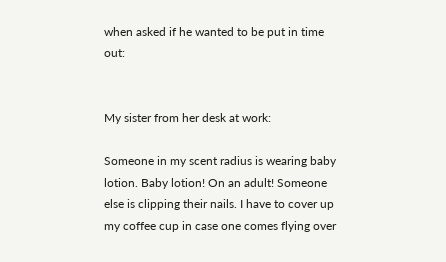when asked if he wanted to be put in time out:


My sister from her desk at work:

Someone in my scent radius is wearing baby lotion. Baby lotion! On an adult! Someone else is clipping their nails. I have to cover up my coffee cup in case one comes flying over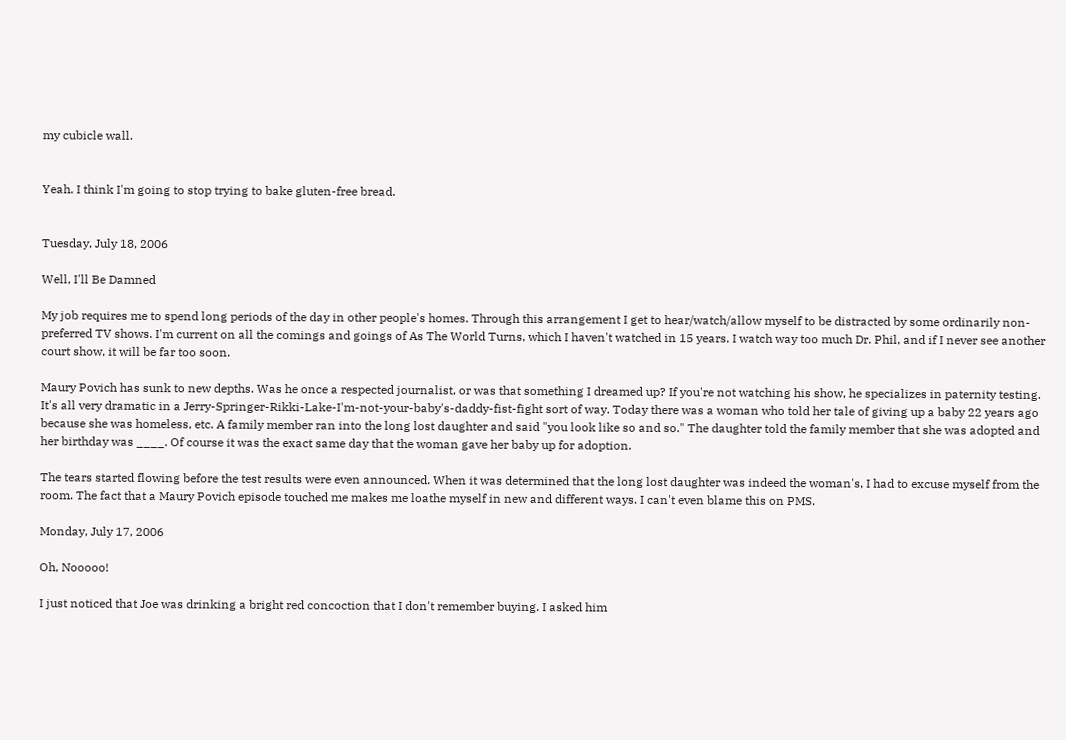my cubicle wall.


Yeah. I think I'm going to stop trying to bake gluten-free bread.


Tuesday, July 18, 2006

Well, I'll Be Damned

My job requires me to spend long periods of the day in other people's homes. Through this arrangement I get to hear/watch/allow myself to be distracted by some ordinarily non-preferred TV shows. I'm current on all the comings and goings of As The World Turns, which I haven't watched in 15 years. I watch way too much Dr. Phil, and if I never see another court show, it will be far too soon.

Maury Povich has sunk to new depths. Was he once a respected journalist, or was that something I dreamed up? If you're not watching his show, he specializes in paternity testing. It's all very dramatic in a Jerry-Springer-Rikki-Lake-I'm-not-your-baby's-daddy-fist-fight sort of way. Today there was a woman who told her tale of giving up a baby 22 years ago because she was homeless, etc. A family member ran into the long lost daughter and said "you look like so and so." The daughter told the family member that she was adopted and her birthday was ____. Of course it was the exact same day that the woman gave her baby up for adoption.

The tears started flowing before the test results were even announced. When it was determined that the long lost daughter was indeed the woman's, I had to excuse myself from the room. The fact that a Maury Povich episode touched me makes me loathe myself in new and different ways. I can't even blame this on PMS.

Monday, July 17, 2006

Oh, Nooooo!

I just noticed that Joe was drinking a bright red concoction that I don't remember buying. I asked him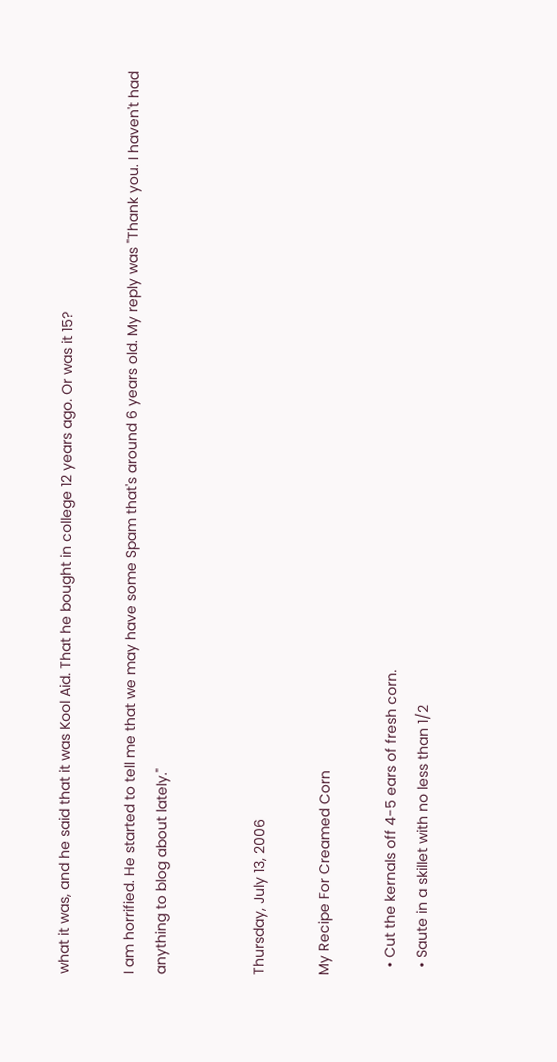what it was, and he said that it was Kool Aid. That he bought in college 12 years ago. Or was it 15?

I am horrified. He started to tell me that we may have some Spam that's around 6 years old. My reply was "Thank you. I haven't had anything to blog about lately."


Thursday, July 13, 2006

My Recipe For Creamed Corn

  • Cut the kernals off 4-5 ears of fresh corn.
  • Saute in a skillet with no less than 1/2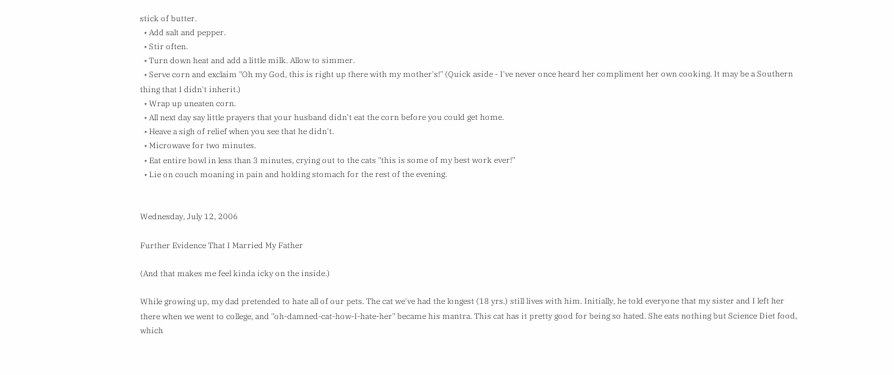stick of butter.
  • Add salt and pepper.
  • Stir often.
  • Turn down heat and add a little milk. Allow to simmer.
  • Serve corn and exclaim "Oh my God, this is right up there with my mother's!" (Quick aside - I've never once heard her compliment her own cooking. It may be a Southern thing that I didn't inherit.)
  • Wrap up uneaten corn.
  • All next day say little prayers that your husband didn't eat the corn before you could get home.
  • Heave a sigh of relief when you see that he didn't.
  • Microwave for two minutes.
  • Eat entire bowl in less than 3 minutes, crying out to the cats "this is some of my best work ever!"
  • Lie on couch moaning in pain and holding stomach for the rest of the evening.


Wednesday, July 12, 2006

Further Evidence That I Married My Father

(And that makes me feel kinda icky on the inside.)

While growing up, my dad pretended to hate all of our pets. The cat we've had the longest (18 yrs.) still lives with him. Initially, he told everyone that my sister and I left her there when we went to college, and "oh-damned-cat-how-I-hate-her" became his mantra. This cat has it pretty good for being so hated. She eats nothing but Science Diet food, which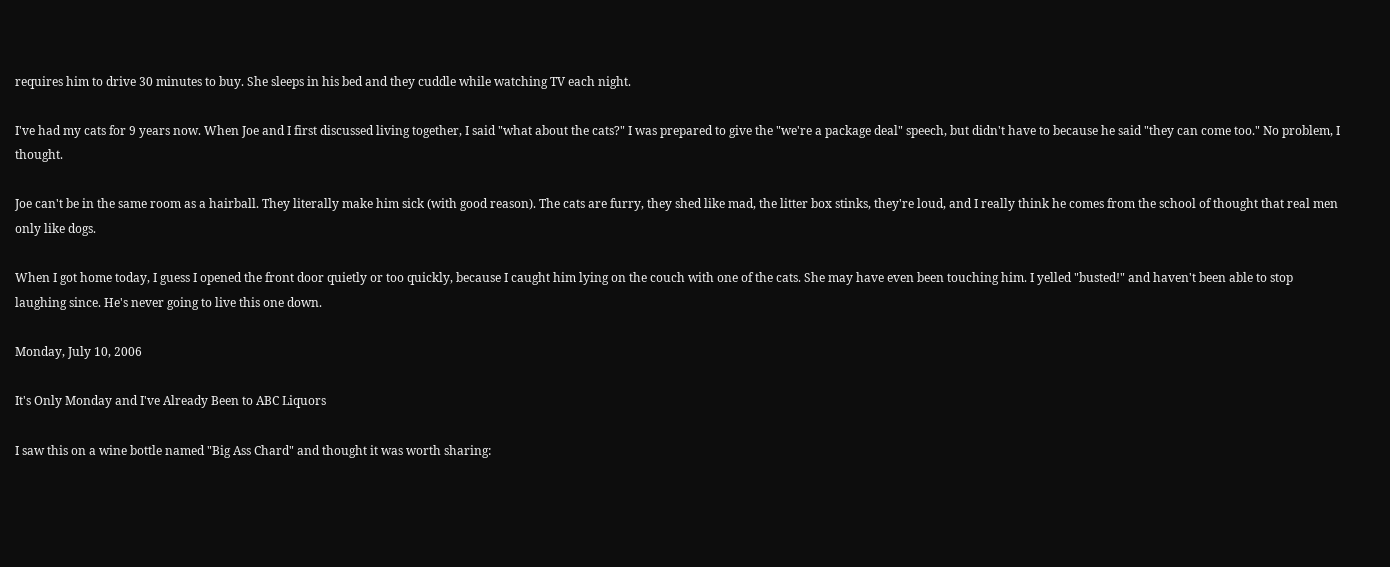requires him to drive 30 minutes to buy. She sleeps in his bed and they cuddle while watching TV each night.

I've had my cats for 9 years now. When Joe and I first discussed living together, I said "what about the cats?" I was prepared to give the "we're a package deal" speech, but didn't have to because he said "they can come too." No problem, I thought.

Joe can't be in the same room as a hairball. They literally make him sick (with good reason). The cats are furry, they shed like mad, the litter box stinks, they're loud, and I really think he comes from the school of thought that real men only like dogs.

When I got home today, I guess I opened the front door quietly or too quickly, because I caught him lying on the couch with one of the cats. She may have even been touching him. I yelled "busted!" and haven't been able to stop laughing since. He's never going to live this one down.

Monday, July 10, 2006

It's Only Monday and I've Already Been to ABC Liquors

I saw this on a wine bottle named "Big Ass Chard" and thought it was worth sharing: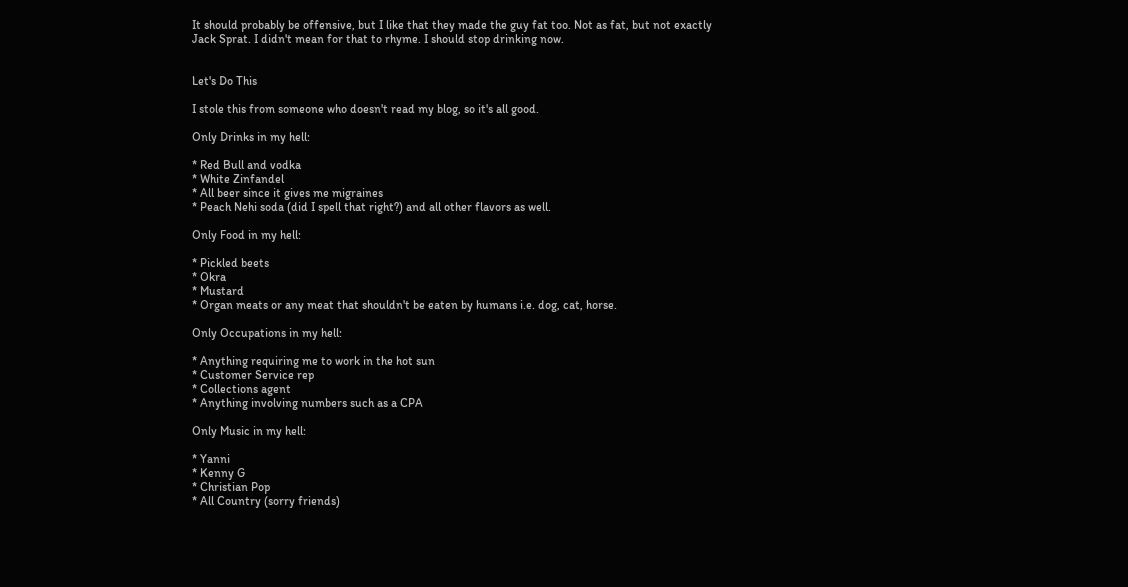It should probably be offensive, but I like that they made the guy fat too. Not as fat, but not exactly Jack Sprat. I didn't mean for that to rhyme. I should stop drinking now.


Let's Do This

I stole this from someone who doesn't read my blog, so it's all good.

Only Drinks in my hell:

* Red Bull and vodka
* White Zinfandel
* All beer since it gives me migraines
* Peach Nehi soda (did I spell that right?) and all other flavors as well.

Only Food in my hell:

* Pickled beets
* Okra
* Mustard
* Organ meats or any meat that shouldn't be eaten by humans i.e. dog, cat, horse.

Only Occupations in my hell:

* Anything requiring me to work in the hot sun
* Customer Service rep
* Collections agent
* Anything involving numbers such as a CPA

Only Music in my hell:

* Yanni
* Kenny G
* Christian Pop
* All Country (sorry friends)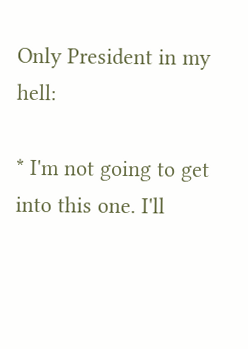Only President in my hell:

* I'm not going to get into this one. I'll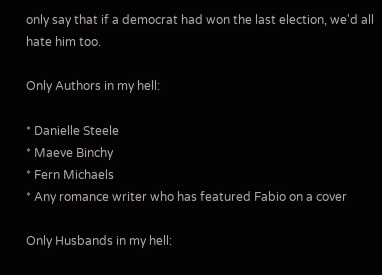only say that if a democrat had won the last election, we'd all hate him too.

Only Authors in my hell:

* Danielle Steele
* Maeve Binchy
* Fern Michaels
* Any romance writer who has featured Fabio on a cover

Only Husbands in my hell: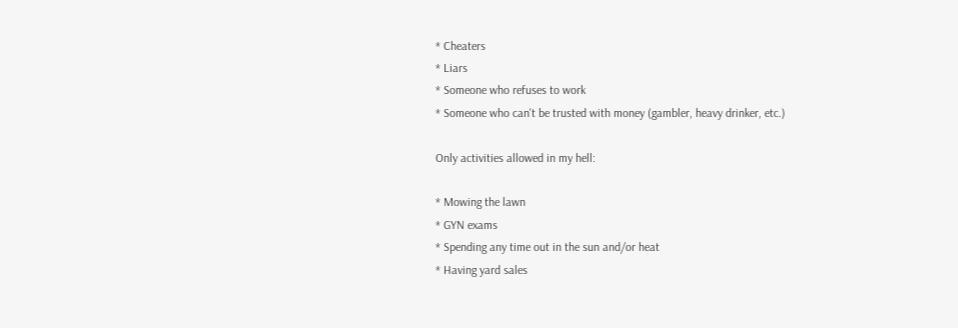* Cheaters
* Liars
* Someone who refuses to work
* Someone who can't be trusted with money (gambler, heavy drinker, etc.)

Only activities allowed in my hell:

* Mowing the lawn
* GYN exams
* Spending any time out in the sun and/or heat
* Having yard sales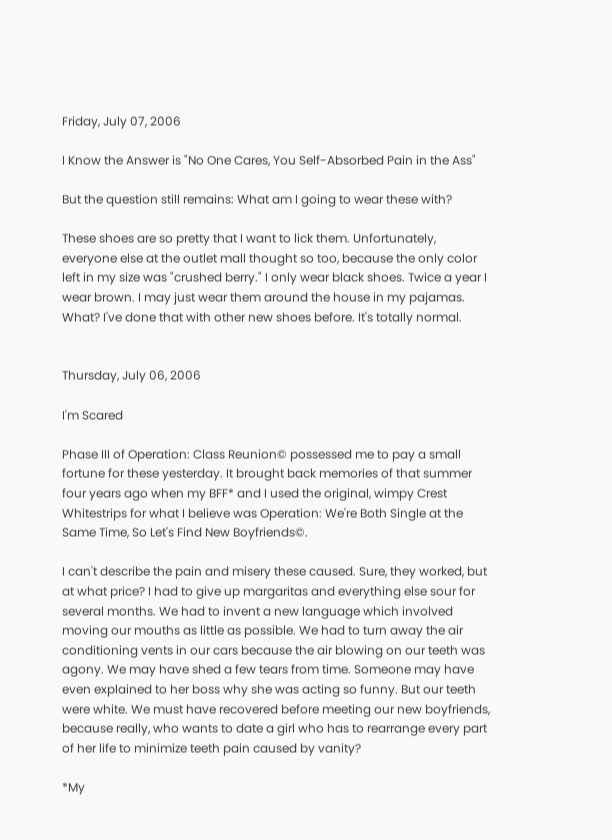Friday, July 07, 2006

I Know the Answer is "No One Cares, You Self-Absorbed Pain in the Ass"

But the question still remains: What am I going to wear these with?

These shoes are so pretty that I want to lick them. Unfortunately, everyone else at the outlet mall thought so too, because the only color left in my size was "crushed berry." I only wear black shoes. Twice a year I wear brown. I may just wear them around the house in my pajamas. What? I've done that with other new shoes before. It's totally normal.


Thursday, July 06, 2006

I'm Scared

Phase III of Operation: Class Reunion© possessed me to pay a small fortune for these yesterday. It brought back memories of that summer four years ago when my BFF* and I used the original, wimpy Crest Whitestrips for what I believe was Operation: We're Both Single at the Same Time, So Let's Find New Boyfriends©.

I can't describe the pain and misery these caused. Sure, they worked, but at what price? I had to give up margaritas and everything else sour for several months. We had to invent a new language which involved moving our mouths as little as possible. We had to turn away the air conditioning vents in our cars because the air blowing on our teeth was agony. We may have shed a few tears from time. Someone may have even explained to her boss why she was acting so funny. But our teeth were white. We must have recovered before meeting our new boyfriends, because really, who wants to date a girl who has to rearrange every part of her life to minimize teeth pain caused by vanity?

*My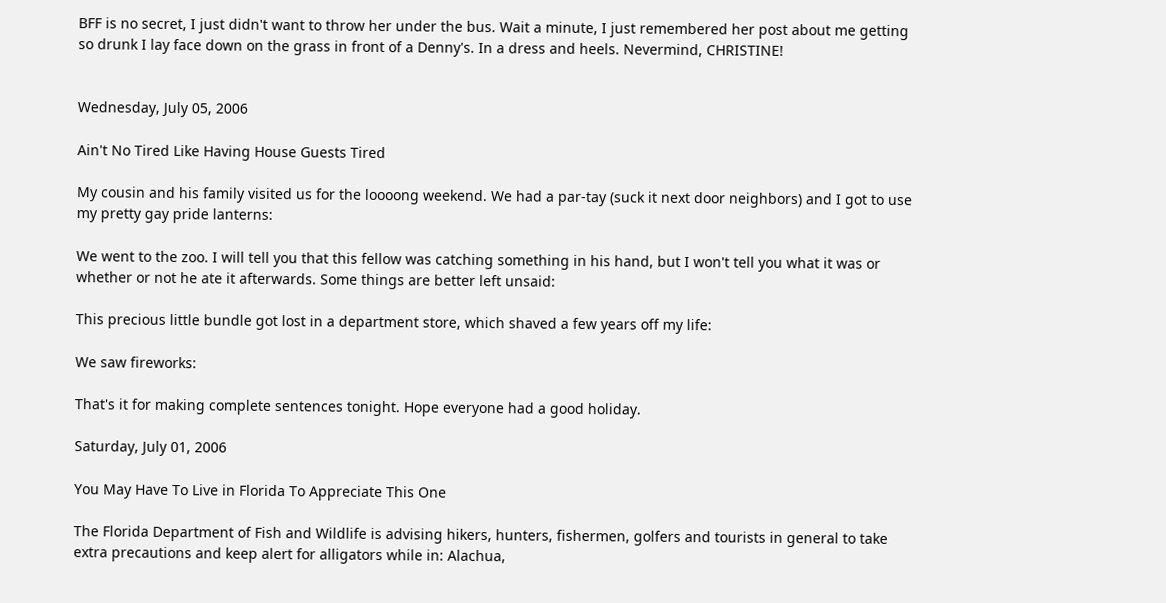BFF is no secret, I just didn't want to throw her under the bus. Wait a minute, I just remembered her post about me getting so drunk I lay face down on the grass in front of a Denny's. In a dress and heels. Nevermind, CHRISTINE!


Wednesday, July 05, 2006

Ain't No Tired Like Having House Guests Tired

My cousin and his family visited us for the loooong weekend. We had a par-tay (suck it next door neighbors) and I got to use my pretty gay pride lanterns:

We went to the zoo. I will tell you that this fellow was catching something in his hand, but I won't tell you what it was or whether or not he ate it afterwards. Some things are better left unsaid:

This precious little bundle got lost in a department store, which shaved a few years off my life:

We saw fireworks:

That's it for making complete sentences tonight. Hope everyone had a good holiday.

Saturday, July 01, 2006

You May Have To Live in Florida To Appreciate This One

The Florida Department of Fish and Wildlife is advising hikers, hunters, fishermen, golfers and tourists in general to take extra precautions and keep alert for alligators while in: Alachua,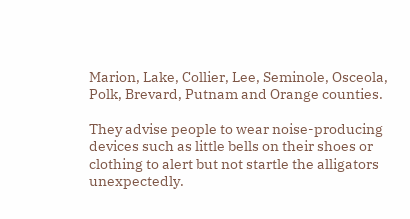Marion, Lake, Collier, Lee, Seminole, Osceola, Polk, Brevard, Putnam and Orange counties.

They advise people to wear noise-producing devices such as little bells on their shoes or clothing to alert but not startle the alligators unexpectedly.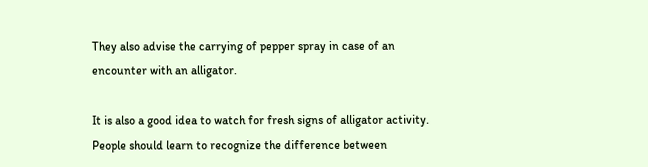They also advise the carrying of pepper spray in case of an encounter with an alligator.

It is also a good idea to watch for fresh signs of alligator activity. People should learn to recognize the difference between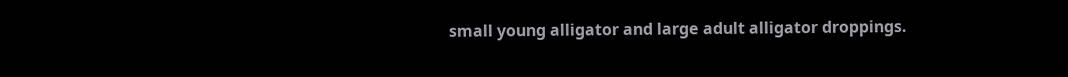small young alligator and large adult alligator droppings.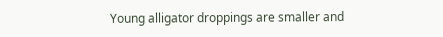Young alligator droppings are smaller and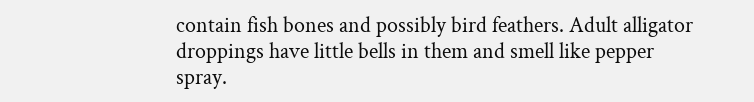contain fish bones and possibly bird feathers. Adult alligator droppings have little bells in them and smell like pepper spray.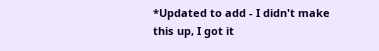*Updated to add - I didn't make this up, I got it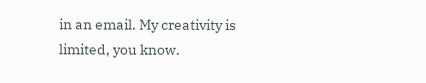in an email. My creativity is limited, you know.